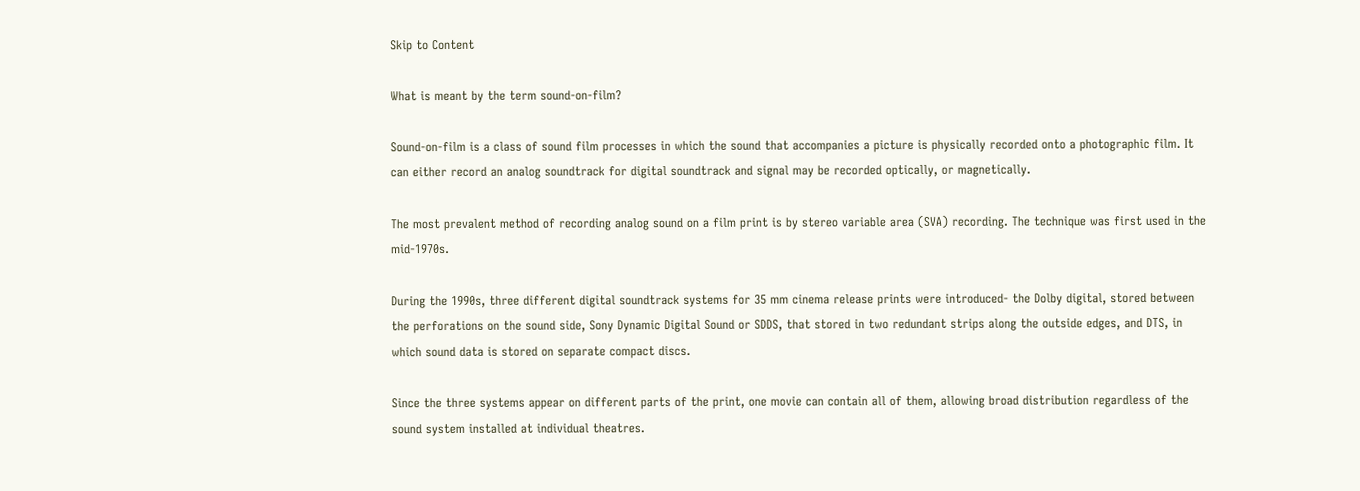Skip to Content

What is meant by the term sound-on-film?

Sound-on-film is a class of sound film processes in which the sound that accompanies a picture is physically recorded onto a photographic film. It can either record an analog soundtrack for digital soundtrack and signal may be recorded optically, or magnetically.

The most prevalent method of recording analog sound on a film print is by stereo variable area (SVA) recording. The technique was first used in the mid-1970s.

During the 1990s, three different digital soundtrack systems for 35 mm cinema release prints were introduced- the Dolby digital, stored between the perforations on the sound side, Sony Dynamic Digital Sound or SDDS, that stored in two redundant strips along the outside edges, and DTS, in which sound data is stored on separate compact discs.

Since the three systems appear on different parts of the print, one movie can contain all of them, allowing broad distribution regardless of the sound system installed at individual theatres.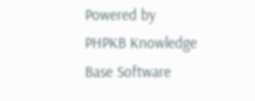Powered by PHPKB Knowledge Base Software